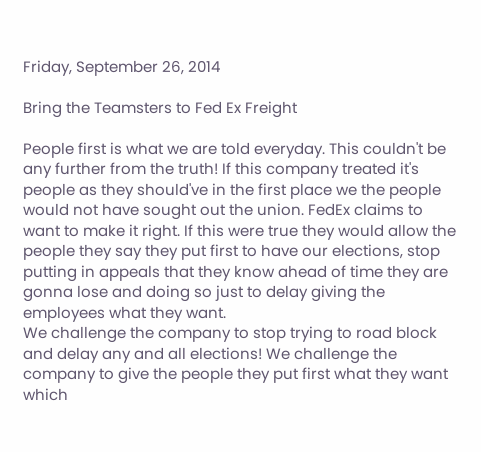Friday, September 26, 2014

Bring the Teamsters to Fed Ex Freight

People first is what we are told everyday. This couldn't be any further from the truth! If this company treated it's people as they should've in the first place we the people would not have sought out the union. FedEx claims to want to make it right. If this were true they would allow the people they say they put first to have our elections, stop putting in appeals that they know ahead of time they are gonna lose and doing so just to delay giving the employees what they want.
We challenge the company to stop trying to road block and delay any and all elections! We challenge the company to give the people they put first what they want which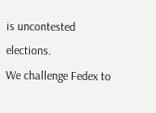is uncontested elections.
We challenge Fedex to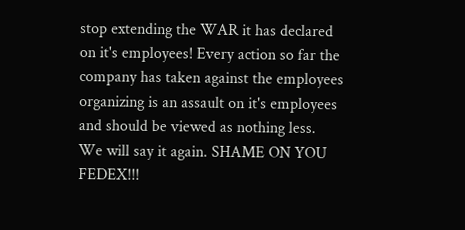stop extending the WAR it has declared on it's employees! Every action so far the company has taken against the employees organizing is an assault on it's employees and should be viewed as nothing less.
We will say it again. SHAME ON YOU FEDEX!!!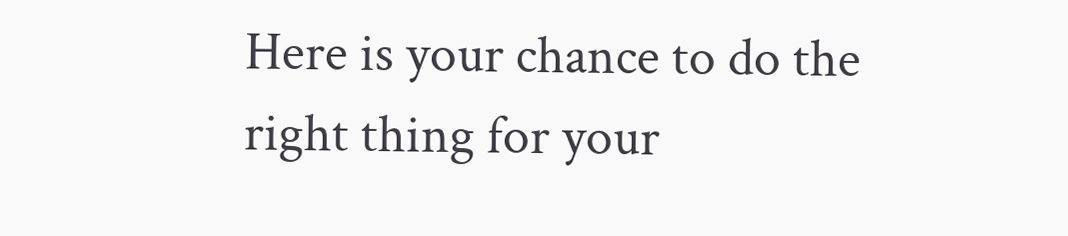Here is your chance to do the right thing for your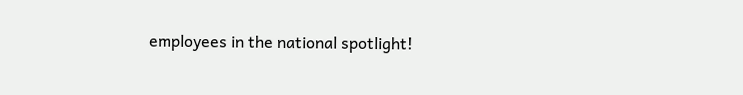employees in the national spotlight!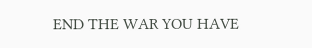END THE WAR YOU HAVE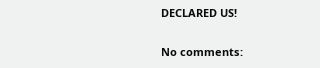DECLARED US!

No comments: